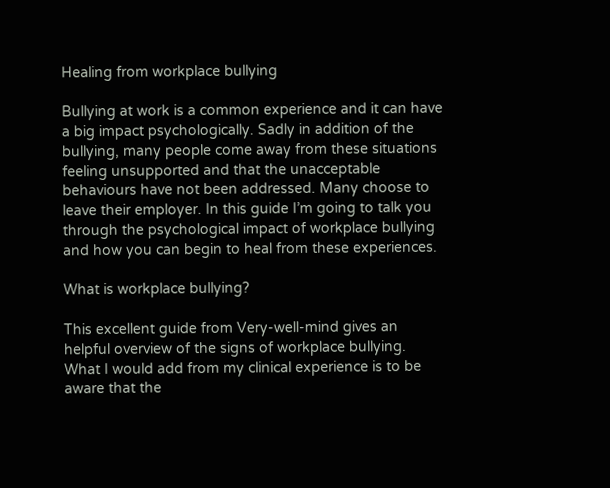Healing from workplace bullying

Bullying at work is a common experience and it can have a big impact psychologically. Sadly in addition of the bullying, many people come away from these situations feeling unsupported and that the unacceptable behaviours have not been addressed. Many choose to leave their employer. In this guide I’m going to talk you through the psychological impact of workplace bullying and how you can begin to heal from these experiences.

What is workplace bullying?

This excellent guide from Very-well-mind gives an helpful overview of the signs of workplace bullying. What I would add from my clinical experience is to be aware that the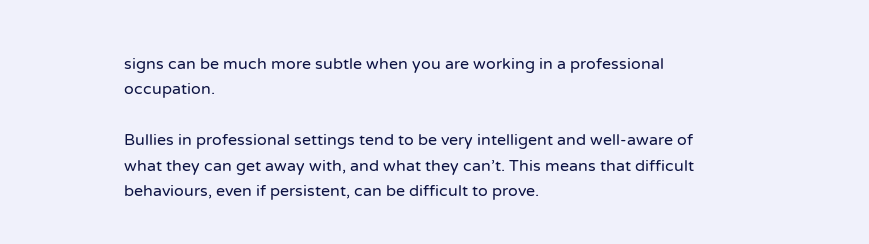signs can be much more subtle when you are working in a professional occupation.

Bullies in professional settings tend to be very intelligent and well-aware of what they can get away with, and what they can’t. This means that difficult behaviours, even if persistent, can be difficult to prove.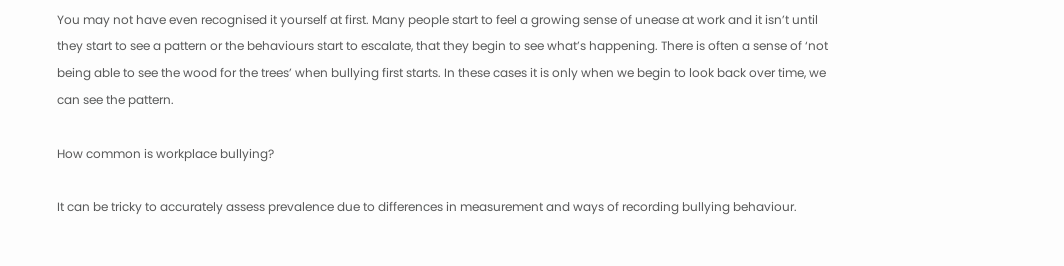You may not have even recognised it yourself at first. Many people start to feel a growing sense of unease at work and it isn’t until they start to see a pattern or the behaviours start to escalate, that they begin to see what’s happening. There is often a sense of ‘not being able to see the wood for the trees’ when bullying first starts. In these cases it is only when we begin to look back over time, we can see the pattern.

How common is workplace bullying?

It can be tricky to accurately assess prevalence due to differences in measurement and ways of recording bullying behaviour.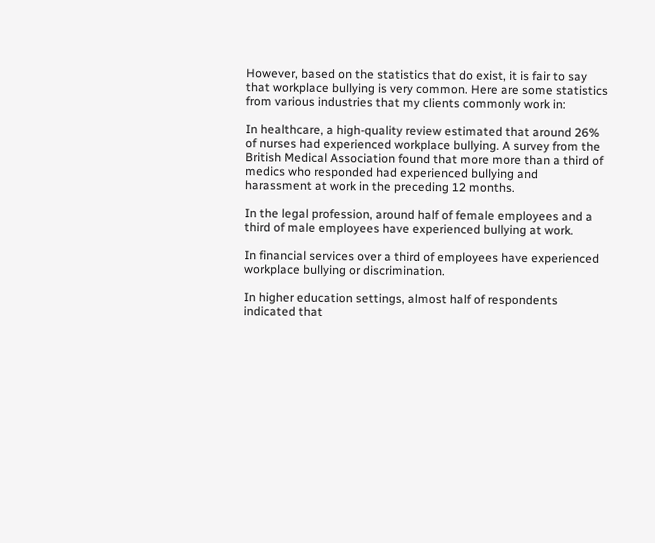However, based on the statistics that do exist, it is fair to say that workplace bullying is very common. Here are some statistics from various industries that my clients commonly work in:

In healthcare, a high-quality review estimated that around 26% of nurses had experienced workplace bullying. A survey from the British Medical Association found that more more than a third of medics who responded had experienced bullying and harassment at work in the preceding 12 months.

In the legal profession, around half of female employees and a third of male employees have experienced bullying at work.

In financial services over a third of employees have experienced workplace bullying or discrimination.

In higher education settings, almost half of respondents indicated that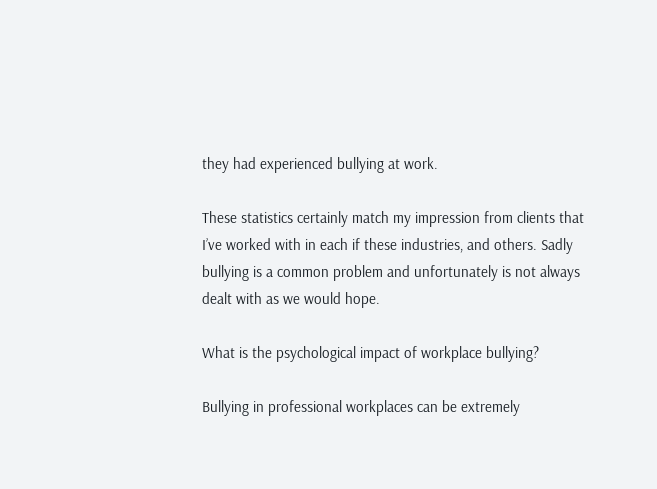they had experienced bullying at work.

These statistics certainly match my impression from clients that I’ve worked with in each if these industries, and others. Sadly bullying is a common problem and unfortunately is not always dealt with as we would hope.

What is the psychological impact of workplace bullying?

Bullying in professional workplaces can be extremely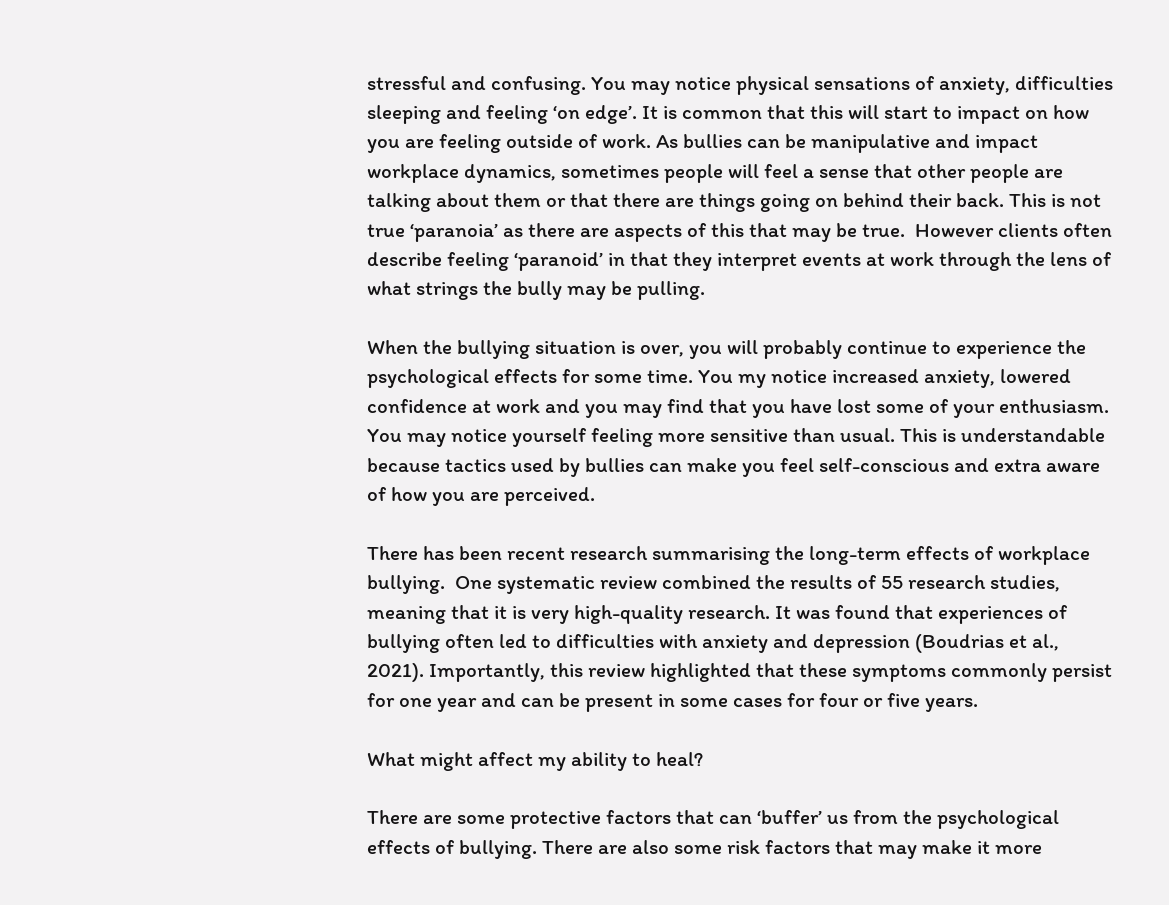stressful and confusing. You may notice physical sensations of anxiety, difficulties sleeping and feeling ‘on edge’. It is common that this will start to impact on how you are feeling outside of work. As bullies can be manipulative and impact workplace dynamics, sometimes people will feel a sense that other people are talking about them or that there are things going on behind their back. This is not true ‘paranoia’ as there are aspects of this that may be true.  However clients often describe feeling ‘paranoid’ in that they interpret events at work through the lens of what strings the bully may be pulling.

When the bullying situation is over, you will probably continue to experience the psychological effects for some time. You my notice increased anxiety, lowered confidence at work and you may find that you have lost some of your enthusiasm. You may notice yourself feeling more sensitive than usual. This is understandable because tactics used by bullies can make you feel self-conscious and extra aware of how you are perceived.

There has been recent research summarising the long-term effects of workplace bullying.  One systematic review combined the results of 55 research studies, meaning that it is very high-quality research. It was found that experiences of bullying often led to difficulties with anxiety and depression (Boudrias et al., 2021). Importantly, this review highlighted that these symptoms commonly persist for one year and can be present in some cases for four or five years.

What might affect my ability to heal?

There are some protective factors that can ‘buffer’ us from the psychological effects of bullying. There are also some risk factors that may make it more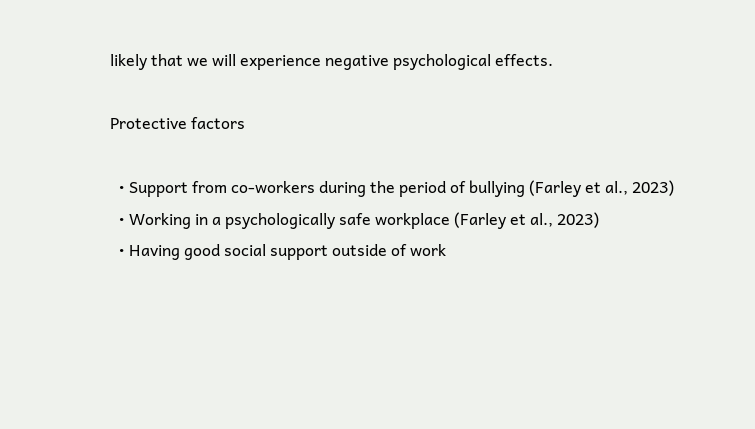likely that we will experience negative psychological effects.

Protective factors

  • Support from co-workers during the period of bullying (Farley et al., 2023)
  • Working in a psychologically safe workplace (Farley et al., 2023)
  • Having good social support outside of work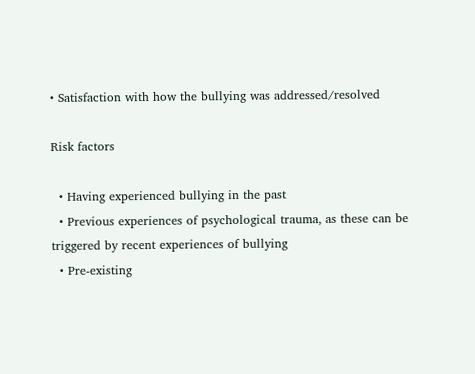• Satisfaction with how the bullying was addressed/resolved

Risk factors

  • Having experienced bullying in the past
  • Previous experiences of psychological trauma, as these can be triggered by recent experiences of bullying
  • Pre-existing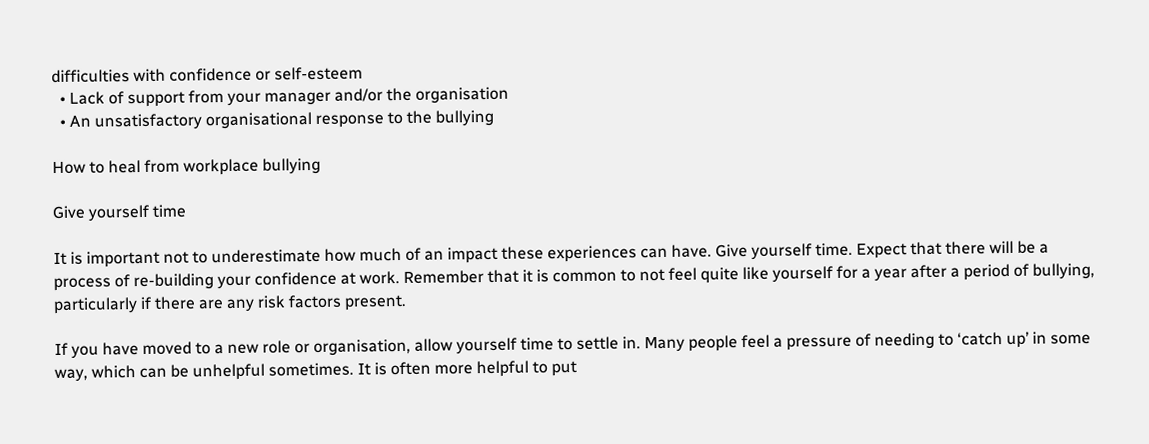difficulties with confidence or self-esteem
  • Lack of support from your manager and/or the organisation
  • An unsatisfactory organisational response to the bullying

How to heal from workplace bullying

Give yourself time

It is important not to underestimate how much of an impact these experiences can have. Give yourself time. Expect that there will be a process of re-building your confidence at work. Remember that it is common to not feel quite like yourself for a year after a period of bullying, particularly if there are any risk factors present.

If you have moved to a new role or organisation, allow yourself time to settle in. Many people feel a pressure of needing to ‘catch up’ in some way, which can be unhelpful sometimes. It is often more helpful to put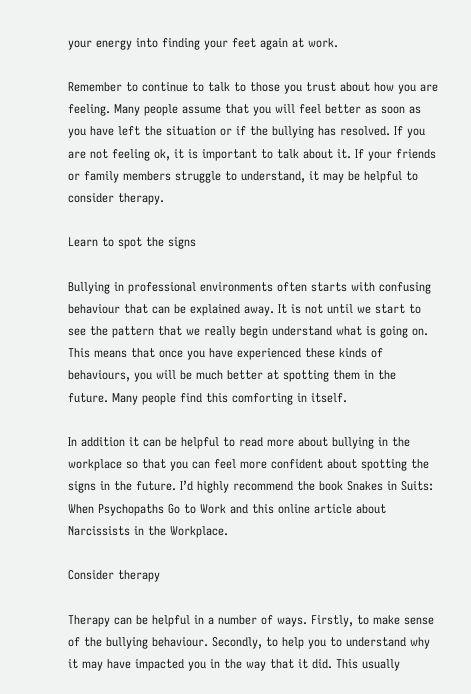your energy into finding your feet again at work.

Remember to continue to talk to those you trust about how you are feeling. Many people assume that you will feel better as soon as you have left the situation or if the bullying has resolved. If you are not feeling ok, it is important to talk about it. If your friends or family members struggle to understand, it may be helpful to consider therapy.

Learn to spot the signs

Bullying in professional environments often starts with confusing behaviour that can be explained away. It is not until we start to see the pattern that we really begin understand what is going on. This means that once you have experienced these kinds of behaviours, you will be much better at spotting them in the future. Many people find this comforting in itself.

In addition it can be helpful to read more about bullying in the workplace so that you can feel more confident about spotting the signs in the future. I’d highly recommend the book Snakes in Suits: When Psychopaths Go to Work and this online article about Narcissists in the Workplace.

Consider therapy

Therapy can be helpful in a number of ways. Firstly, to make sense of the bullying behaviour. Secondly, to help you to understand why it may have impacted you in the way that it did. This usually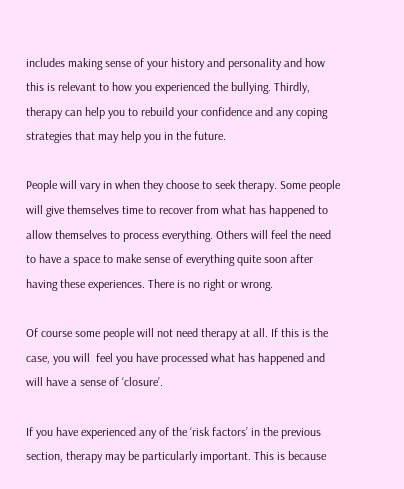includes making sense of your history and personality and how this is relevant to how you experienced the bullying. Thirdly, therapy can help you to rebuild your confidence and any coping strategies that may help you in the future.

People will vary in when they choose to seek therapy. Some people will give themselves time to recover from what has happened to allow themselves to process everything. Others will feel the need to have a space to make sense of everything quite soon after having these experiences. There is no right or wrong.

Of course some people will not need therapy at all. If this is the case, you will  feel you have processed what has happened and will have a sense of ‘closure’.

If you have experienced any of the ‘risk factors’ in the previous section, therapy may be particularly important. This is because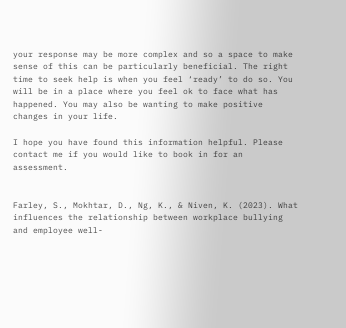your response may be more complex and so a space to make sense of this can be particularly beneficial. The right time to seek help is when you feel ‘ready’ to do so. You will be in a place where you feel ok to face what has happened. You may also be wanting to make positive changes in your life.

I hope you have found this information helpful. Please contact me if you would like to book in for an assessment.


Farley, S., Mokhtar, D., Ng, K., & Niven, K. (2023). What influences the relationship between workplace bullying and employee well-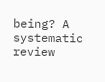being? A systematic review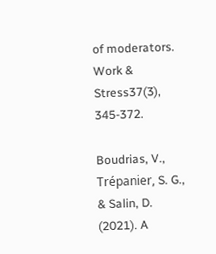of moderators. Work & Stress37(3), 345-372.

Boudrias, V., Trépanier, S. G., & Salin, D. (2021). A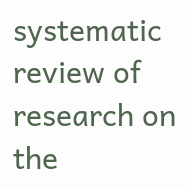systematic review of research on the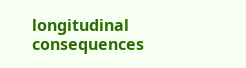longitudinal consequences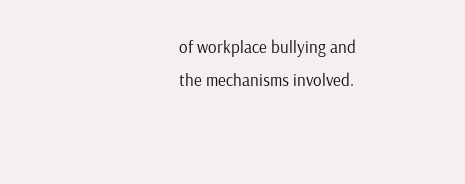of workplace bullying and the mechanisms involved.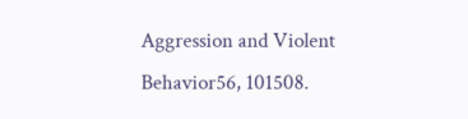Aggression and Violent Behavior56, 101508.